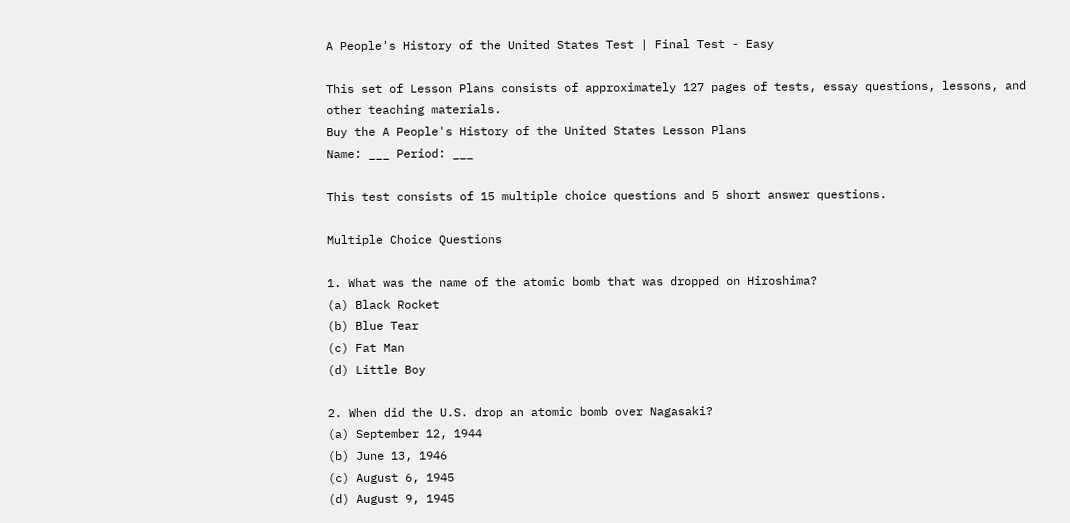A People's History of the United States Test | Final Test - Easy

This set of Lesson Plans consists of approximately 127 pages of tests, essay questions, lessons, and other teaching materials.
Buy the A People's History of the United States Lesson Plans
Name: ___ Period: ___

This test consists of 15 multiple choice questions and 5 short answer questions.

Multiple Choice Questions

1. What was the name of the atomic bomb that was dropped on Hiroshima?
(a) Black Rocket
(b) Blue Tear
(c) Fat Man
(d) Little Boy

2. When did the U.S. drop an atomic bomb over Nagasaki?
(a) September 12, 1944
(b) June 13, 1946
(c) August 6, 1945
(d) August 9, 1945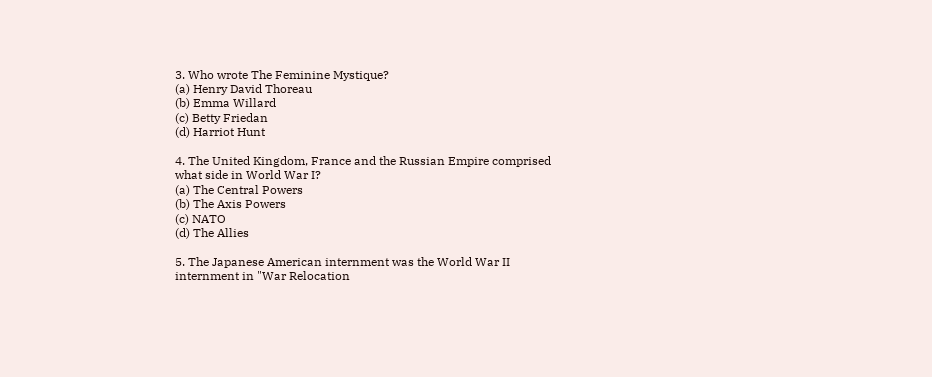3. Who wrote The Feminine Mystique?
(a) Henry David Thoreau
(b) Emma Willard
(c) Betty Friedan
(d) Harriot Hunt

4. The United Kingdom, France and the Russian Empire comprised what side in World War I?
(a) The Central Powers
(b) The Axis Powers
(c) NATO
(d) The Allies

5. The Japanese American internment was the World War II internment in "War Relocation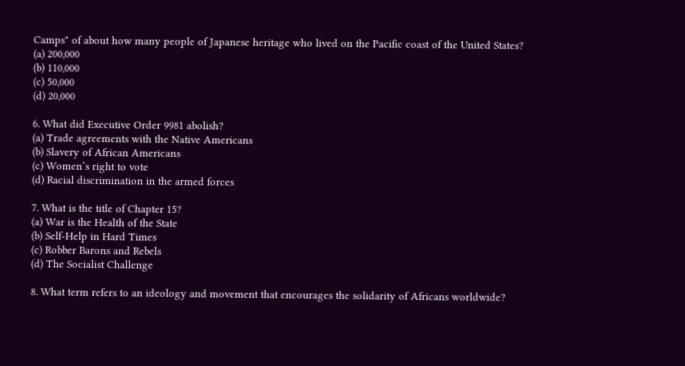Camps" of about how many people of Japanese heritage who lived on the Pacific coast of the United States?
(a) 200,000
(b) 110,000
(c) 50,000
(d) 20,000

6. What did Executive Order 9981 abolish?
(a) Trade agreements with the Native Americans
(b) Slavery of African Americans
(c) Women’s right to vote
(d) Racial discrimination in the armed forces

7. What is the title of Chapter 15?
(a) War is the Health of the State
(b) Self-Help in Hard Times
(c) Robber Barons and Rebels
(d) The Socialist Challenge

8. What term refers to an ideology and movement that encourages the solidarity of Africans worldwide?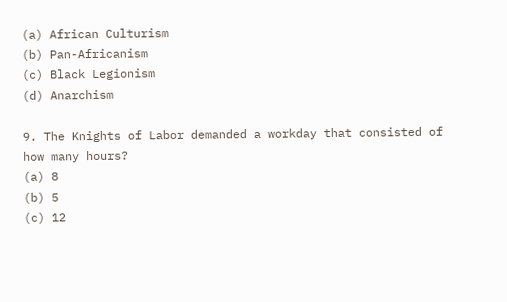(a) African Culturism
(b) Pan-Africanism
(c) Black Legionism
(d) Anarchism

9. The Knights of Labor demanded a workday that consisted of how many hours?
(a) 8
(b) 5
(c) 12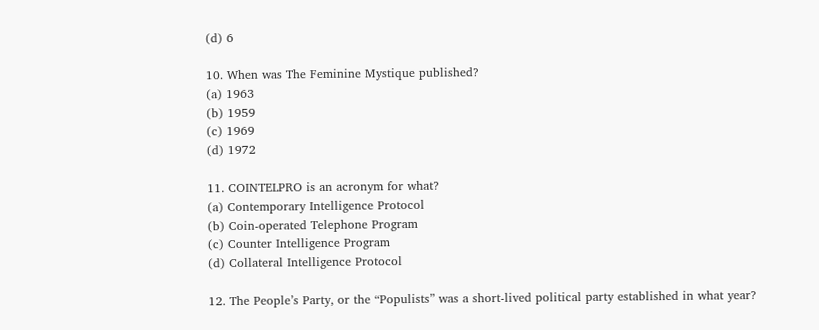(d) 6

10. When was The Feminine Mystique published?
(a) 1963
(b) 1959
(c) 1969
(d) 1972

11. COINTELPRO is an acronym for what?
(a) Contemporary Intelligence Protocol
(b) Coin-operated Telephone Program
(c) Counter Intelligence Program
(d) Collateral Intelligence Protocol

12. The People’s Party, or the “Populists” was a short-lived political party established in what year?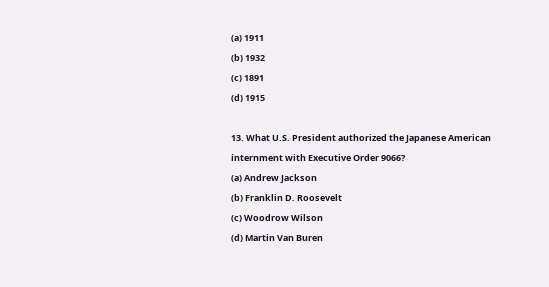(a) 1911
(b) 1932
(c) 1891
(d) 1915

13. What U.S. President authorized the Japanese American internment with Executive Order 9066?
(a) Andrew Jackson
(b) Franklin D. Roosevelt
(c) Woodrow Wilson
(d) Martin Van Buren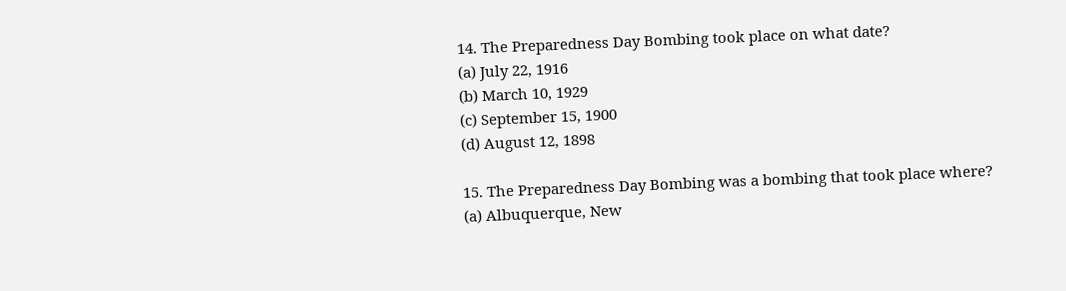14. The Preparedness Day Bombing took place on what date?
(a) July 22, 1916
(b) March 10, 1929
(c) September 15, 1900
(d) August 12, 1898

15. The Preparedness Day Bombing was a bombing that took place where?
(a) Albuquerque, New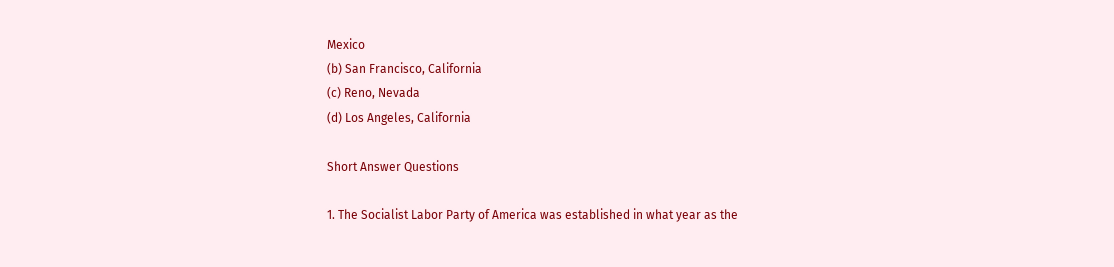Mexico
(b) San Francisco, California
(c) Reno, Nevada
(d) Los Angeles, California

Short Answer Questions

1. The Socialist Labor Party of America was established in what year as the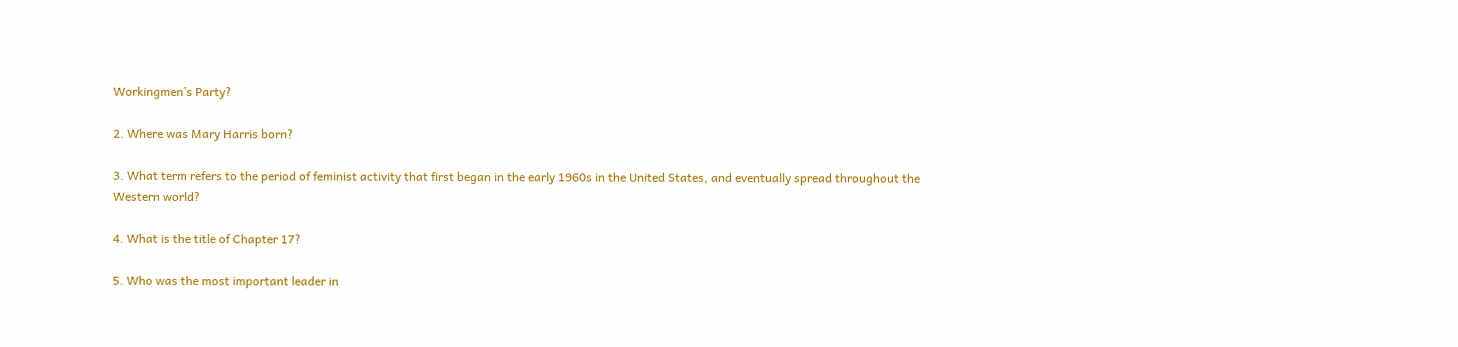Workingmen’s Party?

2. Where was Mary Harris born?

3. What term refers to the period of feminist activity that first began in the early 1960s in the United States, and eventually spread throughout the Western world?

4. What is the title of Chapter 17?

5. Who was the most important leader in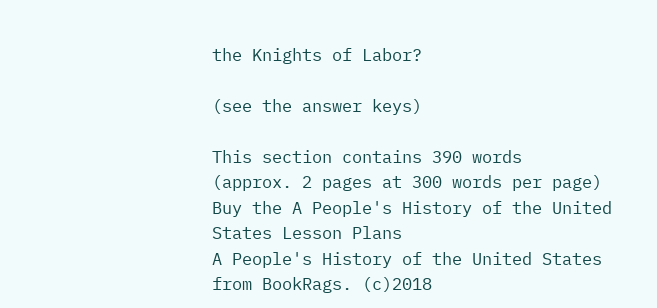the Knights of Labor?

(see the answer keys)

This section contains 390 words
(approx. 2 pages at 300 words per page)
Buy the A People's History of the United States Lesson Plans
A People's History of the United States from BookRags. (c)2018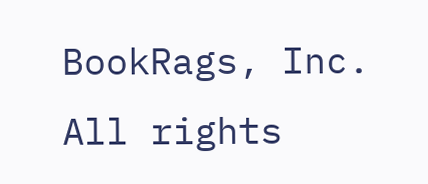BookRags, Inc. All rights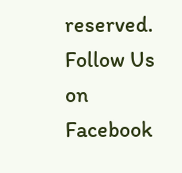reserved.
Follow Us on Facebook